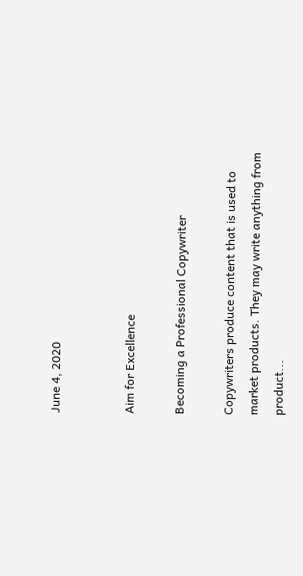June 4, 2020


Aim for Excellence

Becoming a Professional Copywriter

Copywriters produce content that is used to market products. They may write anything from product...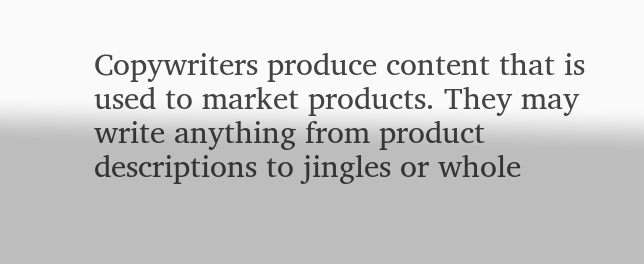Copywriters produce content that is used to market products. They may write anything from product descriptions to jingles or whole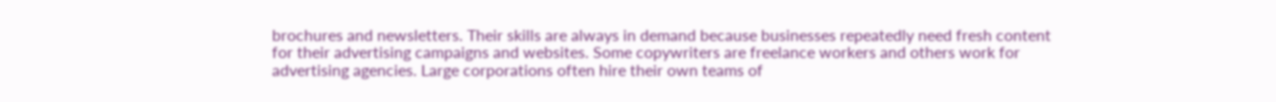brochures and newsletters. Their skills are always in demand because businesses repeatedly need fresh content for their advertising campaigns and websites. Some copywriters are freelance workers and others work for advertising agencies. Large corporations often hire their own teams of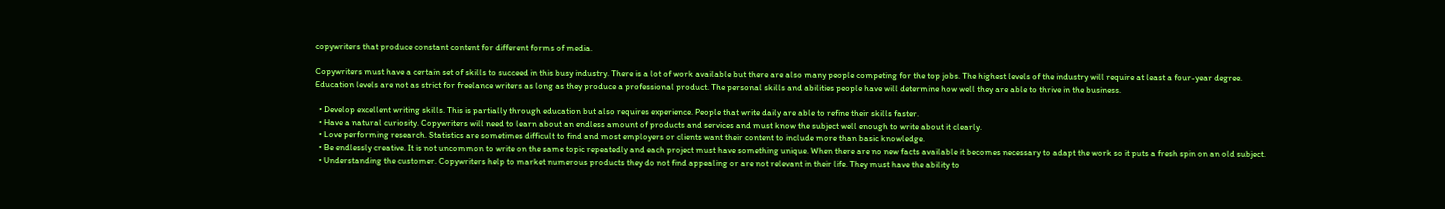copywriters that produce constant content for different forms of media.

Copywriters must have a certain set of skills to succeed in this busy industry. There is a lot of work available but there are also many people competing for the top jobs. The highest levels of the industry will require at least a four-year degree. Education levels are not as strict for freelance writers as long as they produce a professional product. The personal skills and abilities people have will determine how well they are able to thrive in the business.

  • Develop excellent writing skills. This is partially through education but also requires experience. People that write daily are able to refine their skills faster.
  • Have a natural curiosity. Copywriters will need to learn about an endless amount of products and services and must know the subject well enough to write about it clearly.
  • Love performing research. Statistics are sometimes difficult to find and most employers or clients want their content to include more than basic knowledge.
  • Be endlessly creative. It is not uncommon to write on the same topic repeatedly and each project must have something unique. When there are no new facts available it becomes necessary to adapt the work so it puts a fresh spin on an old subject.
  • Understanding the customer. Copywriters help to market numerous products they do not find appealing or are not relevant in their life. They must have the ability to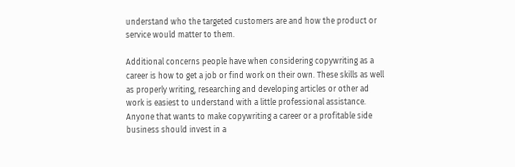understand who the targeted customers are and how the product or service would matter to them.

Additional concerns people have when considering copywriting as a career is how to get a job or find work on their own. These skills as well as properly writing, researching and developing articles or other ad work is easiest to understand with a little professional assistance. Anyone that wants to make copywriting a career or a profitable side business should invest in a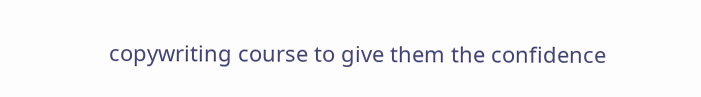copywriting course to give them the confidence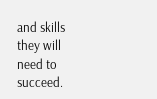and skills they will need to succeed.